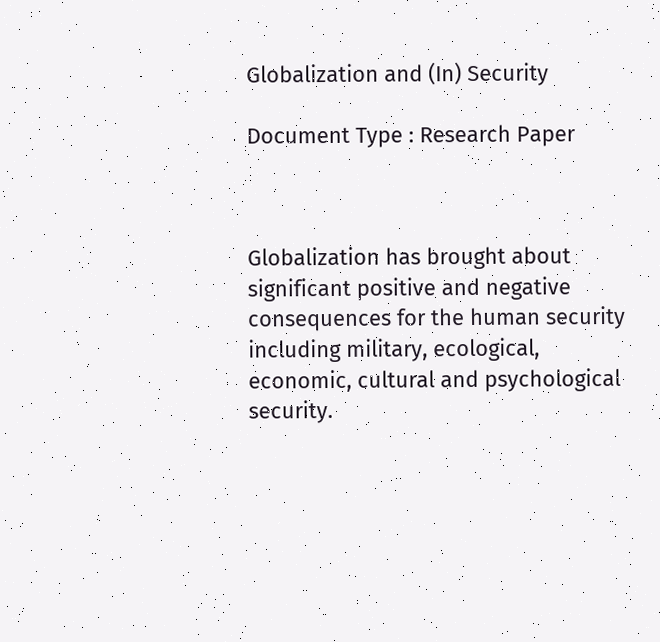Globalization and (In) Security

Document Type : Research Paper



Globalization has brought about significant positive and negative consequences for the human security including military, ecological, economic, cultural and psychological security.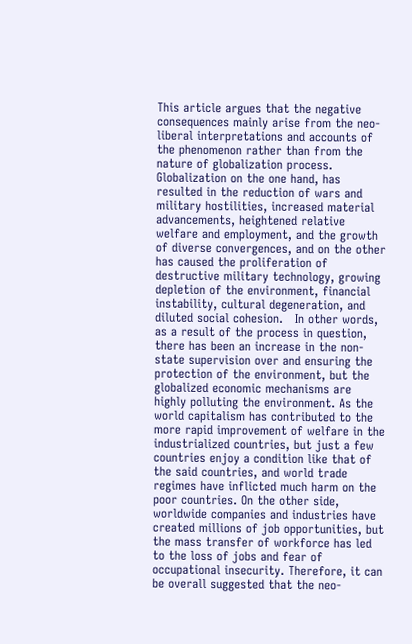This article argues that the negative consequences mainly arise from the neo-liberal interpretations and accounts of the phenomenon rather than from the nature of globalization process.           Globalization on the one hand, has resulted in the reduction of wars and military hostilities, increased material advancements, heightened relative welfare and employment, and the growth of diverse convergences, and on the other has caused the proliferation of destructive military technology, growing depletion of the environment, financial instability, cultural degeneration, and diluted social cohesion.   In other words, as a result of the process in question, there has been an increase in the non-state supervision over and ensuring the protection of the environment, but the globalized economic mechanisms are highly polluting the environment. As the world capitalism has contributed to the more rapid improvement of welfare in the industrialized countries, but just a few countries enjoy a condition like that of the said countries, and world trade regimes have inflicted much harm on the poor countries. On the other side, worldwide companies and industries have created millions of job opportunities, but the mass transfer of workforce has led to the loss of jobs and fear of occupational insecurity. Therefore, it can be overall suggested that the neo-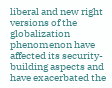liberal and new right versions of the globalization phenomenon have affected its security-building aspects and have exacerbated the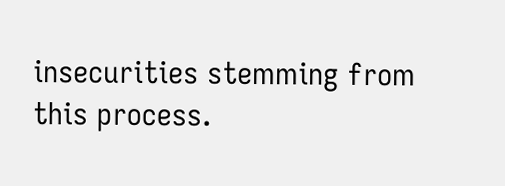insecurities stemming from this process.